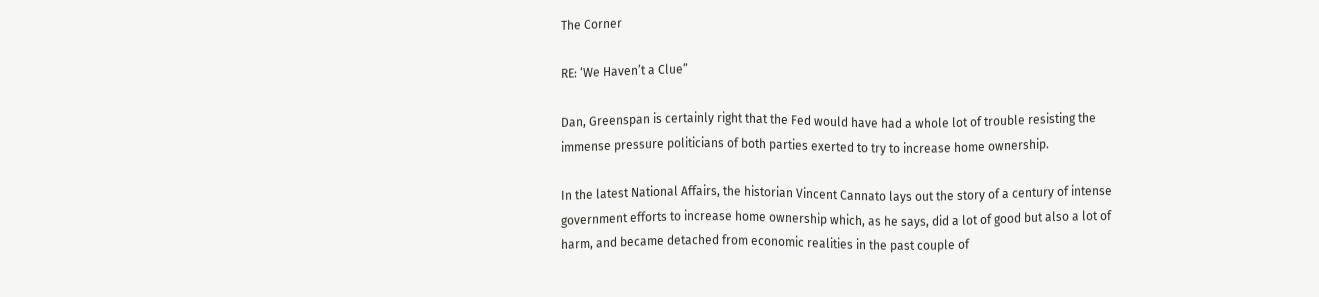The Corner

RE: ‘We Haven’t a Clue”

Dan, Greenspan is certainly right that the Fed would have had a whole lot of trouble resisting the immense pressure politicians of both parties exerted to try to increase home ownership.

In the latest National Affairs, the historian Vincent Cannato lays out the story of a century of intense government efforts to increase home ownership which, as he says, did a lot of good but also a lot of harm, and became detached from economic realities in the past couple of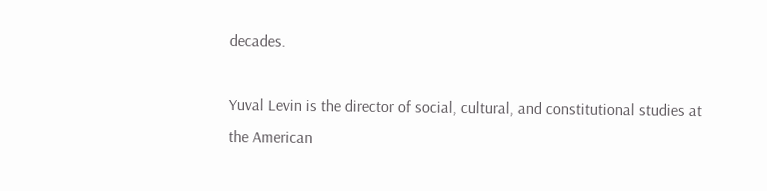decades.

Yuval Levin is the director of social, cultural, and constitutional studies at the American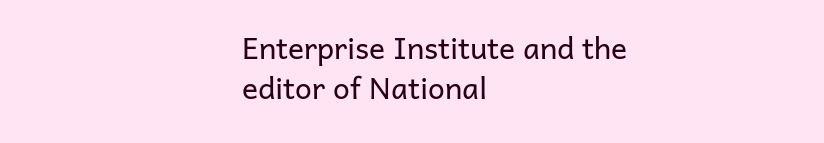Enterprise Institute and the editor of National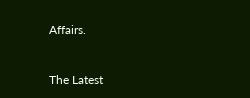Affairs.


The Latest